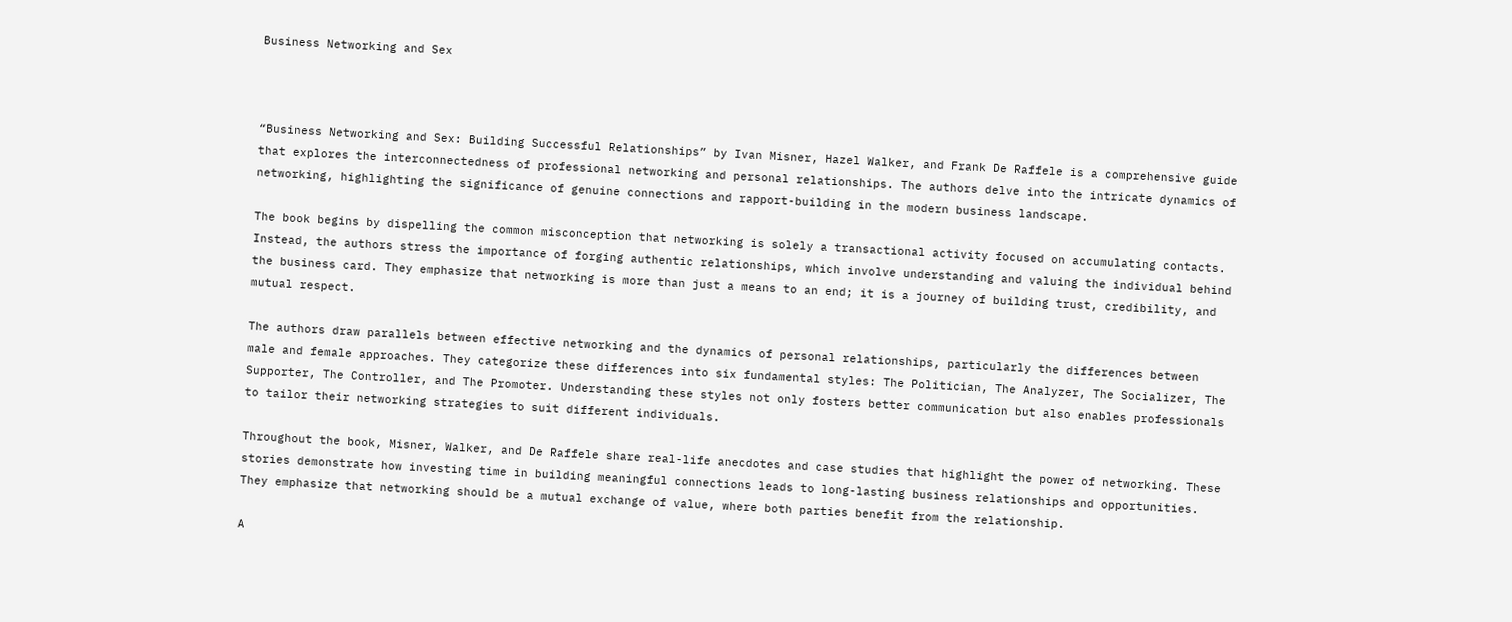Business Networking and Sex



“Business Networking and Sex: Building Successful Relationships” by Ivan Misner, Hazel Walker, and Frank De Raffele is a comprehensive guide that explores the interconnectedness of professional networking and personal relationships. The authors delve into the intricate dynamics of networking, highlighting the significance of genuine connections and rapport-building in the modern business landscape.

The book begins by dispelling the common misconception that networking is solely a transactional activity focused on accumulating contacts. Instead, the authors stress the importance of forging authentic relationships, which involve understanding and valuing the individual behind the business card. They emphasize that networking is more than just a means to an end; it is a journey of building trust, credibility, and mutual respect.

The authors draw parallels between effective networking and the dynamics of personal relationships, particularly the differences between male and female approaches. They categorize these differences into six fundamental styles: The Politician, The Analyzer, The Socializer, The Supporter, The Controller, and The Promoter. Understanding these styles not only fosters better communication but also enables professionals to tailor their networking strategies to suit different individuals.

Throughout the book, Misner, Walker, and De Raffele share real-life anecdotes and case studies that highlight the power of networking. These stories demonstrate how investing time in building meaningful connections leads to long-lasting business relationships and opportunities. They emphasize that networking should be a mutual exchange of value, where both parties benefit from the relationship.

A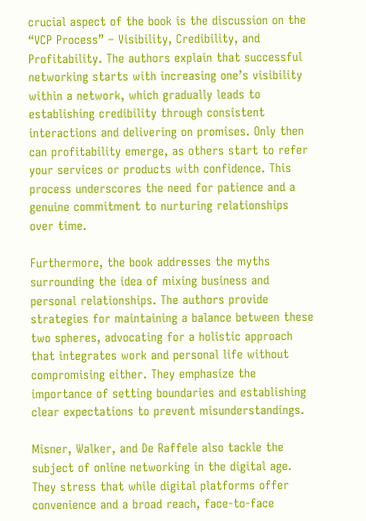crucial aspect of the book is the discussion on the “VCP Process” – Visibility, Credibility, and Profitability. The authors explain that successful networking starts with increasing one’s visibility within a network, which gradually leads to establishing credibility through consistent interactions and delivering on promises. Only then can profitability emerge, as others start to refer your services or products with confidence. This process underscores the need for patience and a genuine commitment to nurturing relationships over time.

Furthermore, the book addresses the myths surrounding the idea of mixing business and personal relationships. The authors provide strategies for maintaining a balance between these two spheres, advocating for a holistic approach that integrates work and personal life without compromising either. They emphasize the importance of setting boundaries and establishing clear expectations to prevent misunderstandings.

Misner, Walker, and De Raffele also tackle the subject of online networking in the digital age. They stress that while digital platforms offer convenience and a broad reach, face-to-face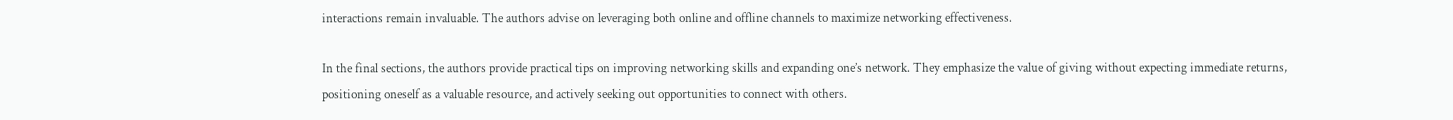interactions remain invaluable. The authors advise on leveraging both online and offline channels to maximize networking effectiveness.

In the final sections, the authors provide practical tips on improving networking skills and expanding one’s network. They emphasize the value of giving without expecting immediate returns, positioning oneself as a valuable resource, and actively seeking out opportunities to connect with others.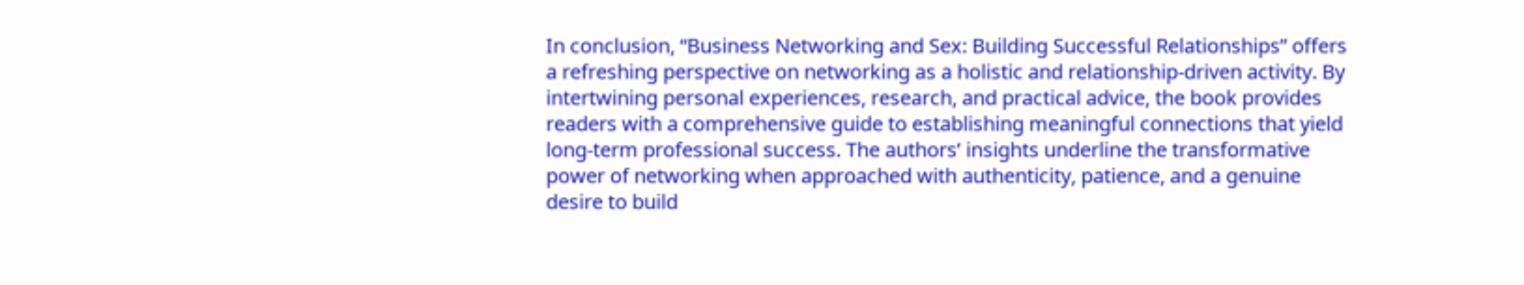In conclusion, “Business Networking and Sex: Building Successful Relationships” offers a refreshing perspective on networking as a holistic and relationship-driven activity. By intertwining personal experiences, research, and practical advice, the book provides readers with a comprehensive guide to establishing meaningful connections that yield long-term professional success. The authors’ insights underline the transformative power of networking when approached with authenticity, patience, and a genuine desire to build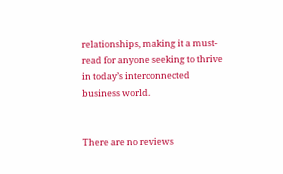relationships, making it a must-read for anyone seeking to thrive in today’s interconnected business world.


There are no reviews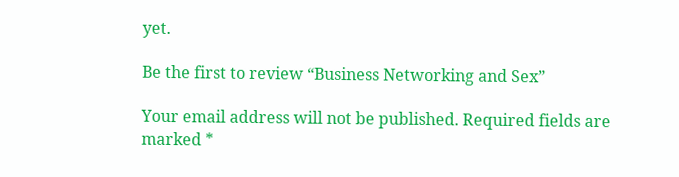yet.

Be the first to review “Business Networking and Sex”

Your email address will not be published. Required fields are marked *